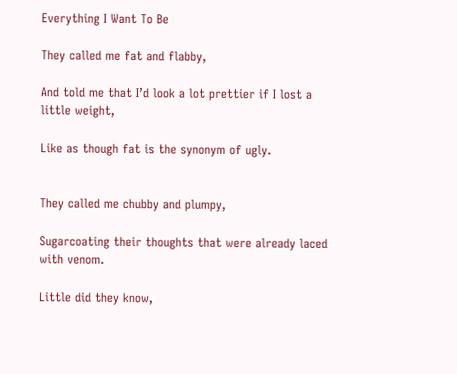Everything I Want To Be

They called me fat and flabby,

And told me that I’d look a lot prettier if I lost a little weight,

Like as though fat is the synonym of ugly.


They called me chubby and plumpy,

Sugarcoating their thoughts that were already laced with venom.

Little did they know,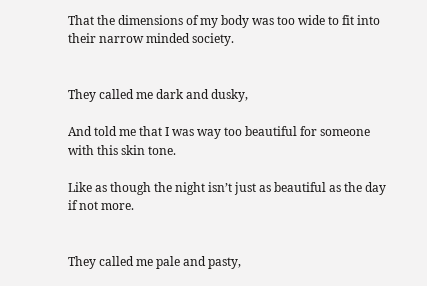That the dimensions of my body was too wide to fit into their narrow minded society.


They called me dark and dusky,

And told me that I was way too beautiful for someone with this skin tone.

Like as though the night isn’t just as beautiful as the day if not more.


They called me pale and pasty,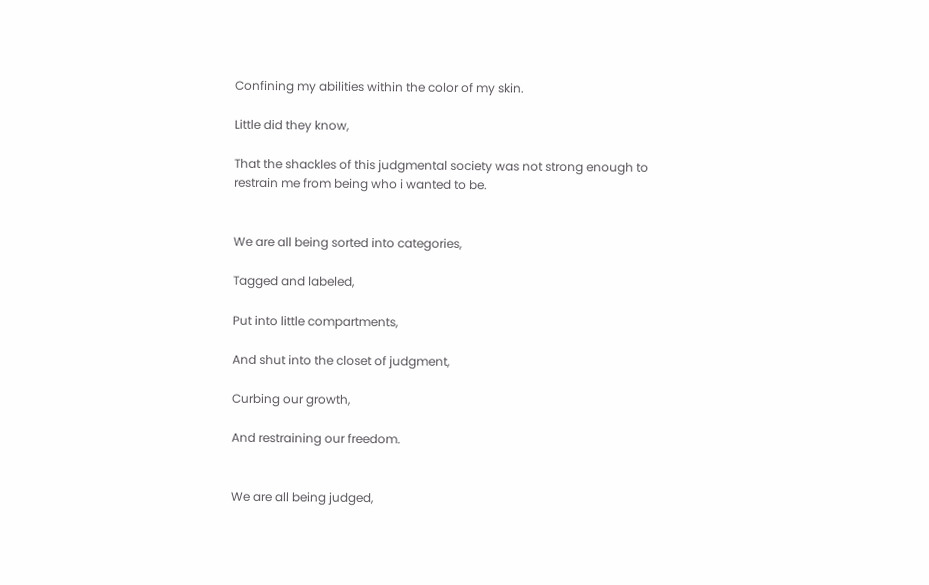Confining my abilities within the color of my skin.

Little did they know,

That the shackles of this judgmental society was not strong enough to restrain me from being who i wanted to be.


We are all being sorted into categories,

Tagged and labeled,

Put into little compartments,

And shut into the closet of judgment,

Curbing our growth,

And restraining our freedom.


We are all being judged,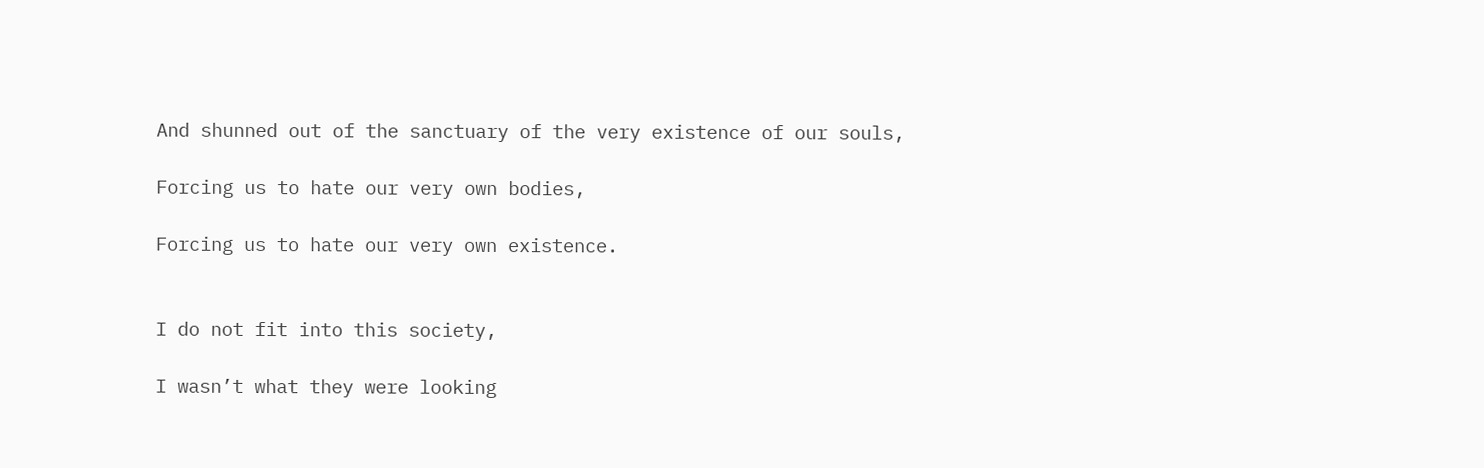And shunned out of the sanctuary of the very existence of our souls,

Forcing us to hate our very own bodies,

Forcing us to hate our very own existence.


I do not fit into this society,

I wasn’t what they were looking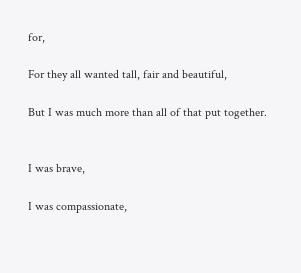for,

For they all wanted tall, fair and beautiful,

But I was much more than all of that put together.


I was brave,

I was compassionate,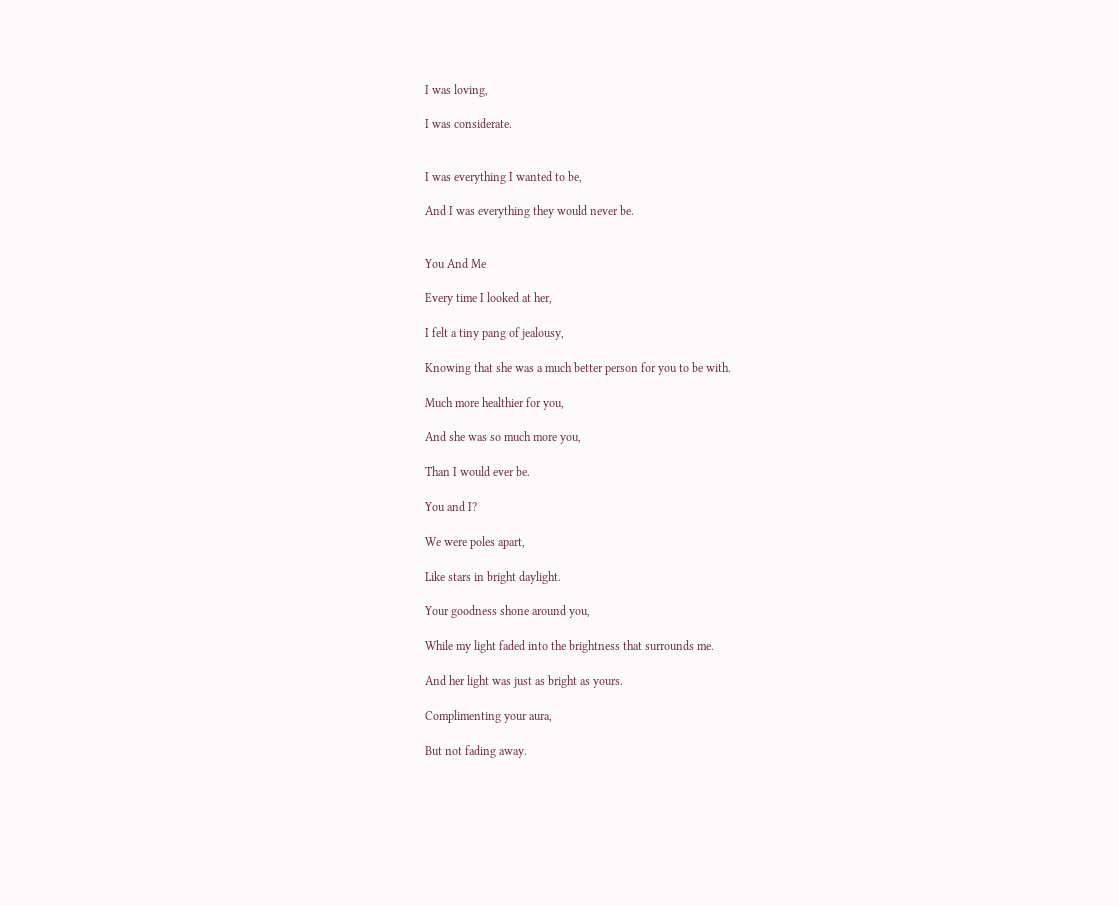I was loving,

I was considerate.


I was everything I wanted to be,

And I was everything they would never be.


You And Me

Every time I looked at her,

I felt a tiny pang of jealousy,

Knowing that she was a much better person for you to be with.

Much more healthier for you,

And she was so much more you,

Than I would ever be.

You and I?

We were poles apart,

Like stars in bright daylight.

Your goodness shone around you,

While my light faded into the brightness that surrounds me.

And her light was just as bright as yours.

Complimenting your aura,

But not fading away.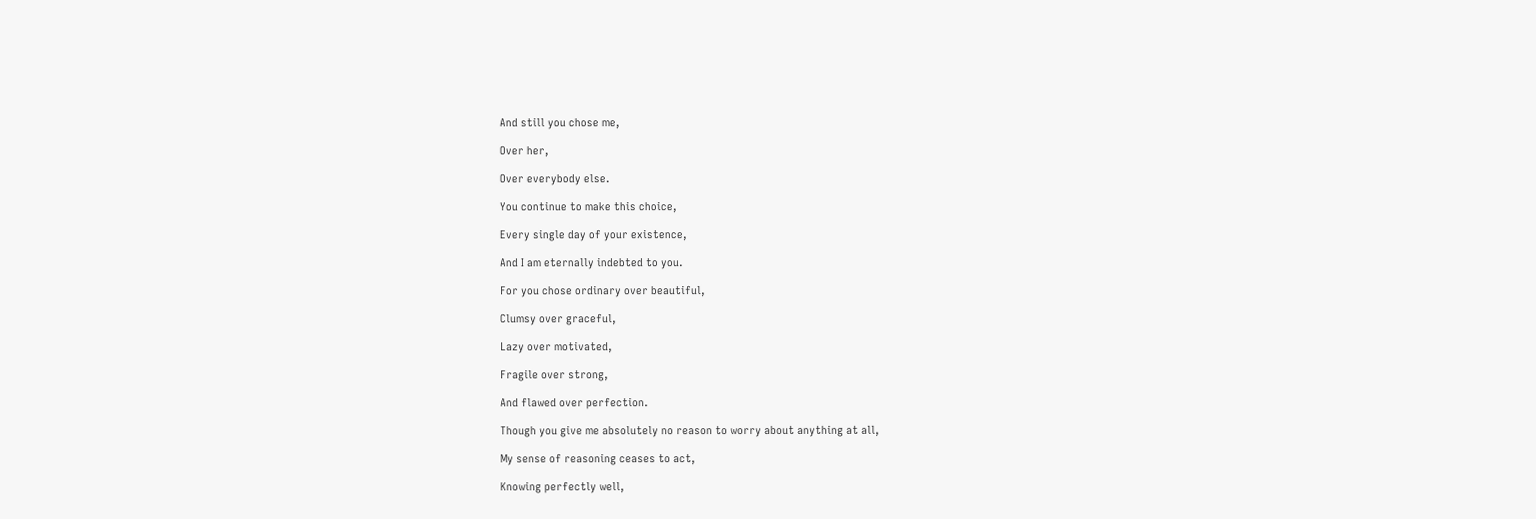And still you chose me,

Over her,

Over everybody else.

You continue to make this choice,

Every single day of your existence,

And I am eternally indebted to you.

For you chose ordinary over beautiful,

Clumsy over graceful,

Lazy over motivated,

Fragile over strong,

And flawed over perfection.

Though you give me absolutely no reason to worry about anything at all,

My sense of reasoning ceases to act,

Knowing perfectly well,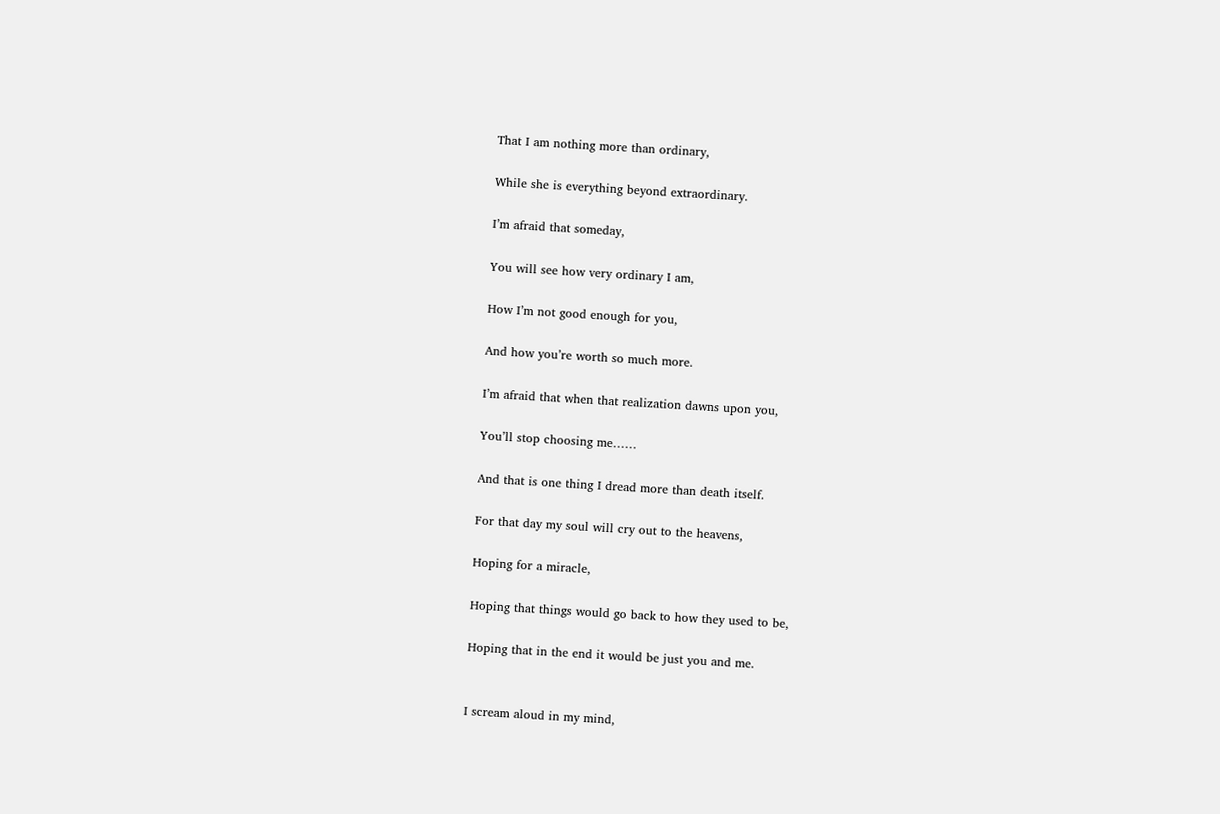That I am nothing more than ordinary,

While she is everything beyond extraordinary.

I’m afraid that someday,

You will see how very ordinary I am,

How I’m not good enough for you,

And how you’re worth so much more.

I’m afraid that when that realization dawns upon you,

You’ll stop choosing me……

And that is one thing I dread more than death itself.

For that day my soul will cry out to the heavens,

Hoping for a miracle,

Hoping that things would go back to how they used to be,

Hoping that in the end it would be just you and me.


I scream aloud in my mind,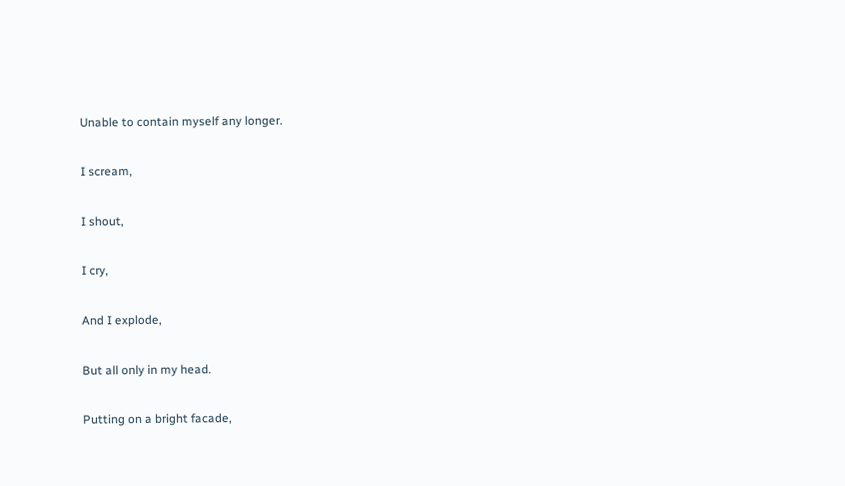Unable to contain myself any longer.

I scream,

I shout,

I cry,

And I explode,

But all only in my head.

Putting on a bright facade,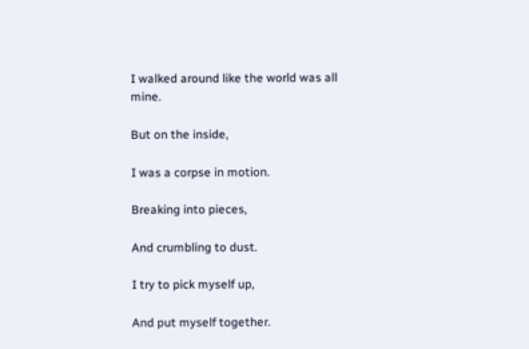I walked around like the world was all mine.

But on the inside,

I was a corpse in motion.

Breaking into pieces,

And crumbling to dust.

I try to pick myself up,

And put myself together.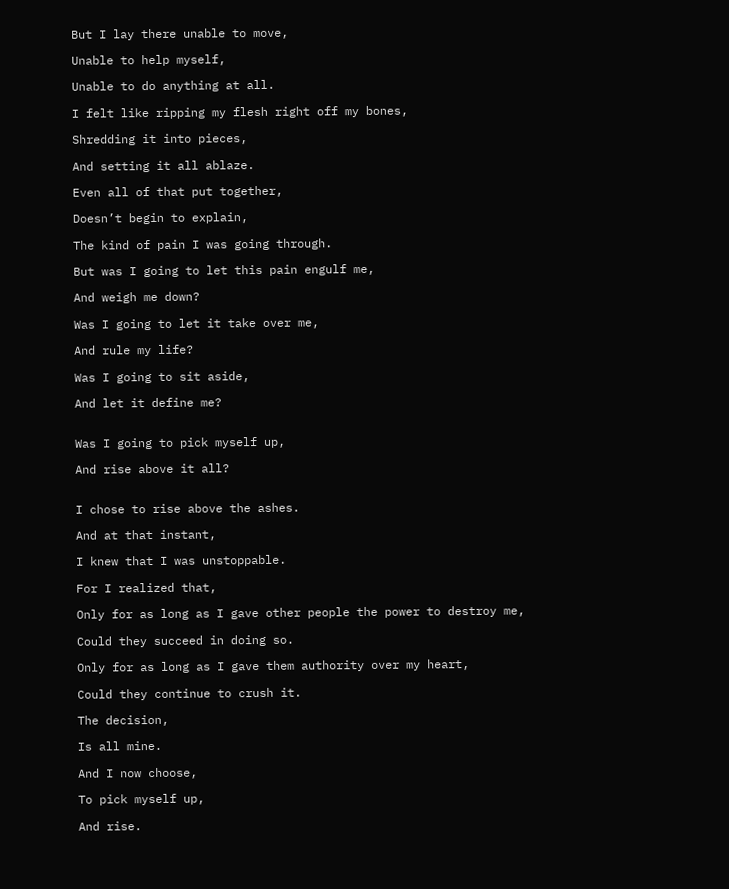But I lay there unable to move,

Unable to help myself,

Unable to do anything at all.

I felt like ripping my flesh right off my bones,

Shredding it into pieces,

And setting it all ablaze.

Even all of that put together,

Doesn’t begin to explain,

The kind of pain I was going through.

But was I going to let this pain engulf me,

And weigh me down?

Was I going to let it take over me,

And rule my life?

Was I going to sit aside,

And let it define me?


Was I going to pick myself up,

And rise above it all?


I chose to rise above the ashes.

And at that instant,

I knew that I was unstoppable.

For I realized that,

Only for as long as I gave other people the power to destroy me,

Could they succeed in doing so.

Only for as long as I gave them authority over my heart,

Could they continue to crush it.

The decision,

Is all mine.

And I now choose,

To pick myself up,

And rise.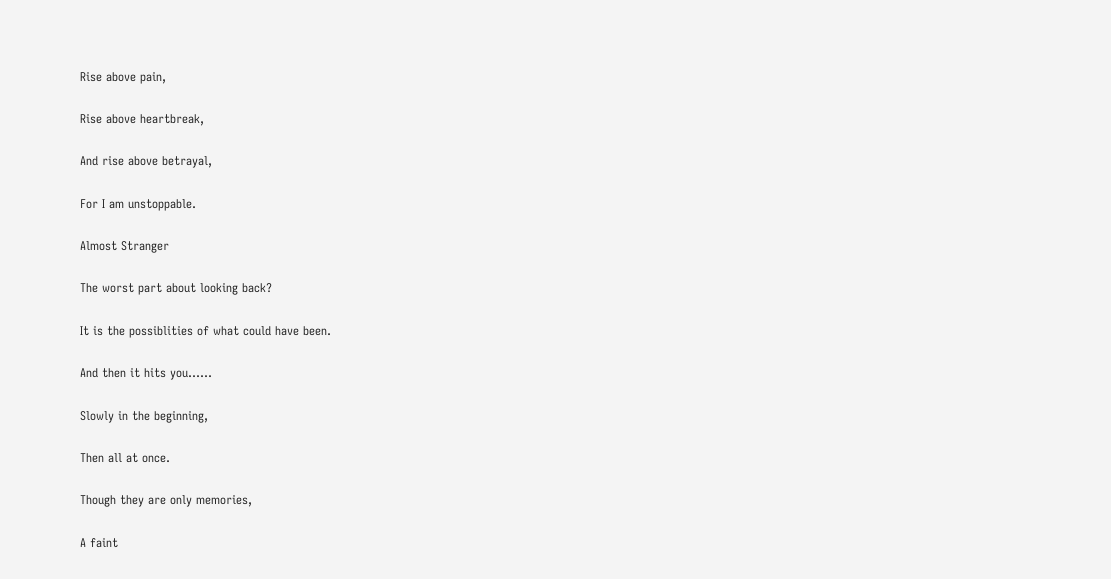Rise above pain,

Rise above heartbreak,

And rise above betrayal,

For I am unstoppable.

Almost Stranger

The worst part about looking back?

It is the possiblities of what could have been.

And then it hits you……

Slowly in the beginning,

Then all at once.

Though they are only memories,

A faint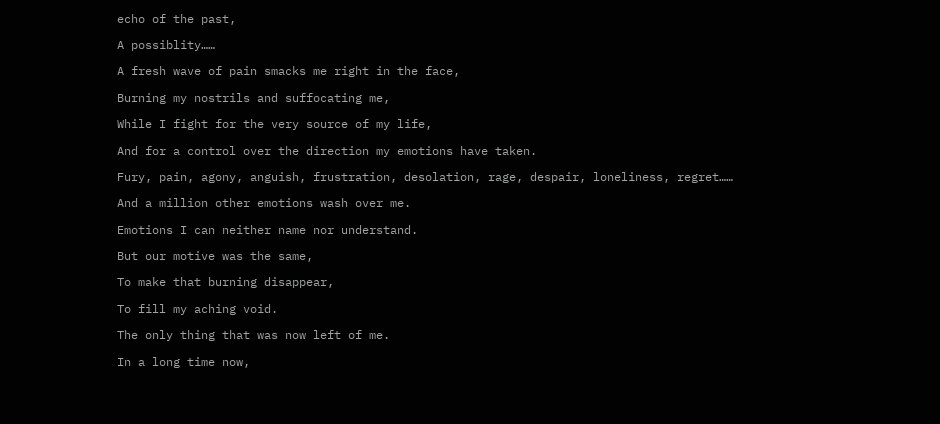echo of the past,

A possiblity……

A fresh wave of pain smacks me right in the face,

Burning my nostrils and suffocating me,

While I fight for the very source of my life,

And for a control over the direction my emotions have taken.

Fury, pain, agony, anguish, frustration, desolation, rage, despair, loneliness, regret……

And a million other emotions wash over me.

Emotions I can neither name nor understand.

But our motive was the same,

To make that burning disappear,

To fill my aching void.

The only thing that was now left of me.

In a long time now,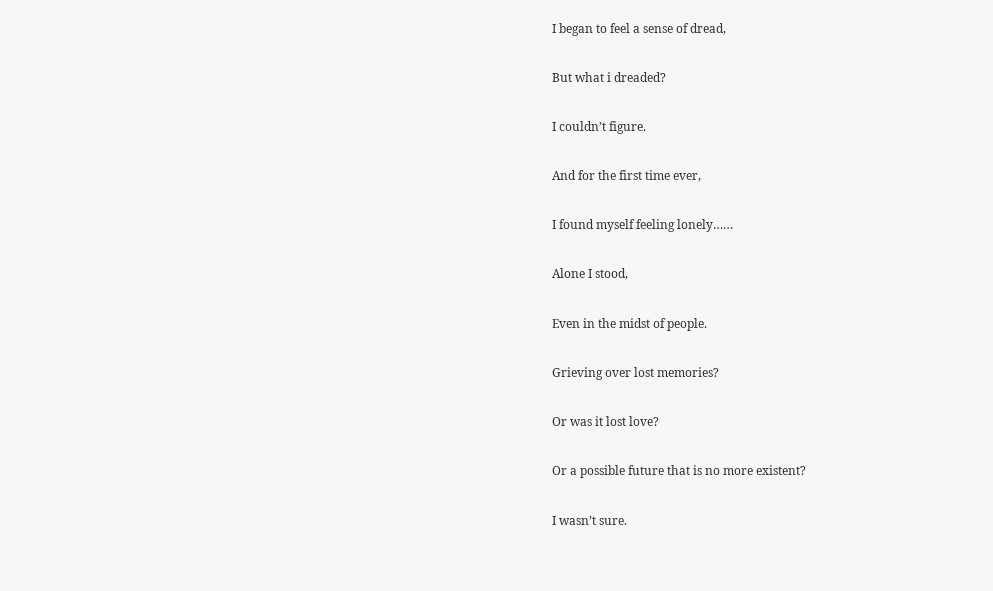I began to feel a sense of dread,

But what i dreaded?

I couldn’t figure.

And for the first time ever,

I found myself feeling lonely……

Alone I stood,

Even in the midst of people.

Grieving over lost memories?

Or was it lost love?

Or a possible future that is no more existent?

I wasn’t sure.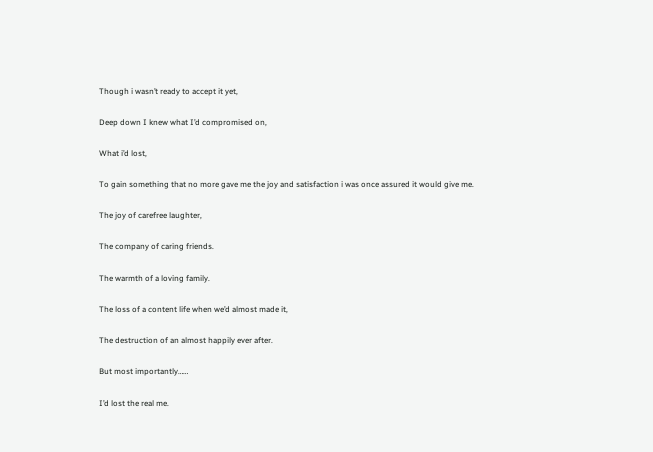Though i wasn’t ready to accept it yet,

Deep down I knew what I’d compromised on,

What i’d lost,

To gain something that no more gave me the joy and satisfaction i was once assured it would give me.

The joy of carefree laughter,

The company of caring friends.

The warmth of a loving family.

The loss of a content life when we’d almost made it,

The destruction of an almost happily ever after.

But most importantly……

I’d lost the real me.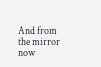And from the mirror now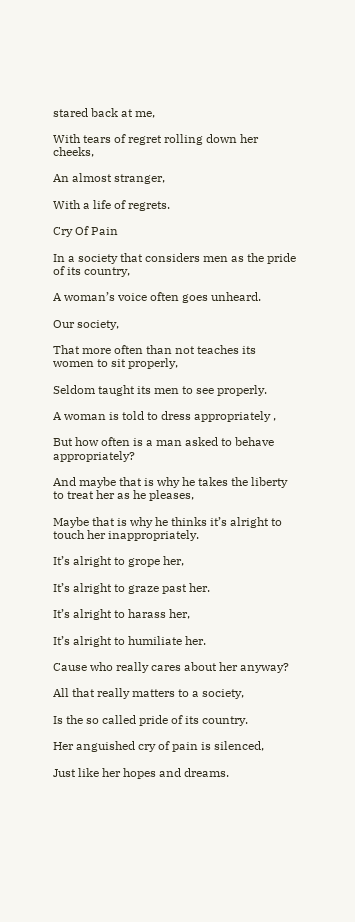stared back at me,

With tears of regret rolling down her cheeks,

An almost stranger,

With a life of regrets.

Cry Of Pain

In a society that considers men as the pride of its country,

A woman’s voice often goes unheard.

Our society,

That more often than not teaches its women to sit properly,

Seldom taught its men to see properly.

A woman is told to dress appropriately ,

But how often is a man asked to behave appropriately?

And maybe that is why he takes the liberty to treat her as he pleases,

Maybe that is why he thinks it’s alright to touch her inappropriately.

It’s alright to grope her,

It’s alright to graze past her.

It’s alright to harass her,

It’s alright to humiliate her.

Cause who really cares about her anyway?

All that really matters to a society,

Is the so called pride of its country.

Her anguished cry of pain is silenced,

Just like her hopes and dreams.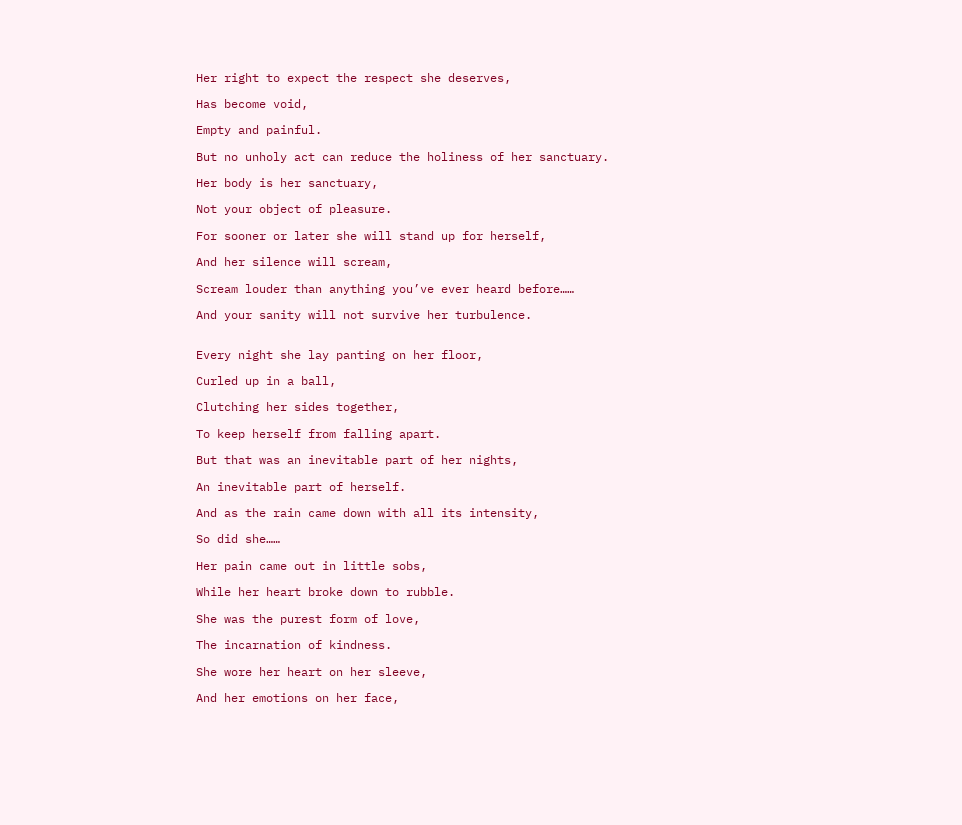Her right to expect the respect she deserves,

Has become void,

Empty and painful.

But no unholy act can reduce the holiness of her sanctuary.

Her body is her sanctuary,

Not your object of pleasure.

For sooner or later she will stand up for herself,

And her silence will scream,

Scream louder than anything you’ve ever heard before……

And your sanity will not survive her turbulence.


Every night she lay panting on her floor,

Curled up in a ball,

Clutching her sides together,

To keep herself from falling apart.

But that was an inevitable part of her nights,

An inevitable part of herself.

And as the rain came down with all its intensity,

So did she……

Her pain came out in little sobs,

While her heart broke down to rubble.

She was the purest form of love,

The incarnation of kindness.

She wore her heart on her sleeve,

And her emotions on her face,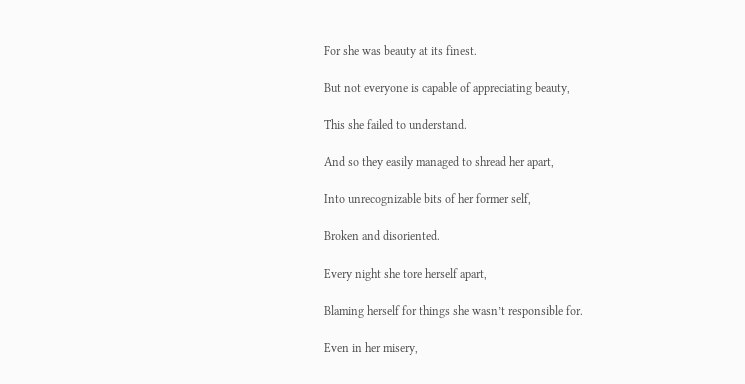For she was beauty at its finest.

But not everyone is capable of appreciating beauty,

This she failed to understand.

And so they easily managed to shread her apart,

Into unrecognizable bits of her former self,

Broken and disoriented.

Every night she tore herself apart,

Blaming herself for things she wasn’t responsible for.

Even in her misery,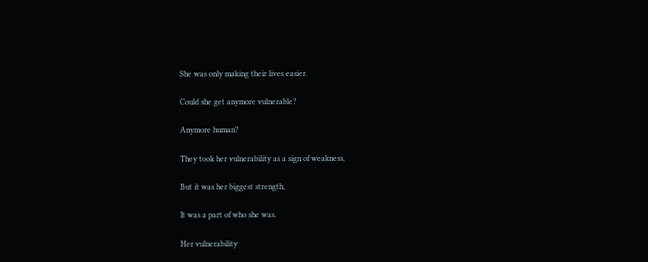She was only making their lives easier.

Could she get anymore vulnerable?

Anymore human?

They took her vulnerability as a sign of weakness,

But it was her biggest strength,

It was a part of who she was.

Her vulnerability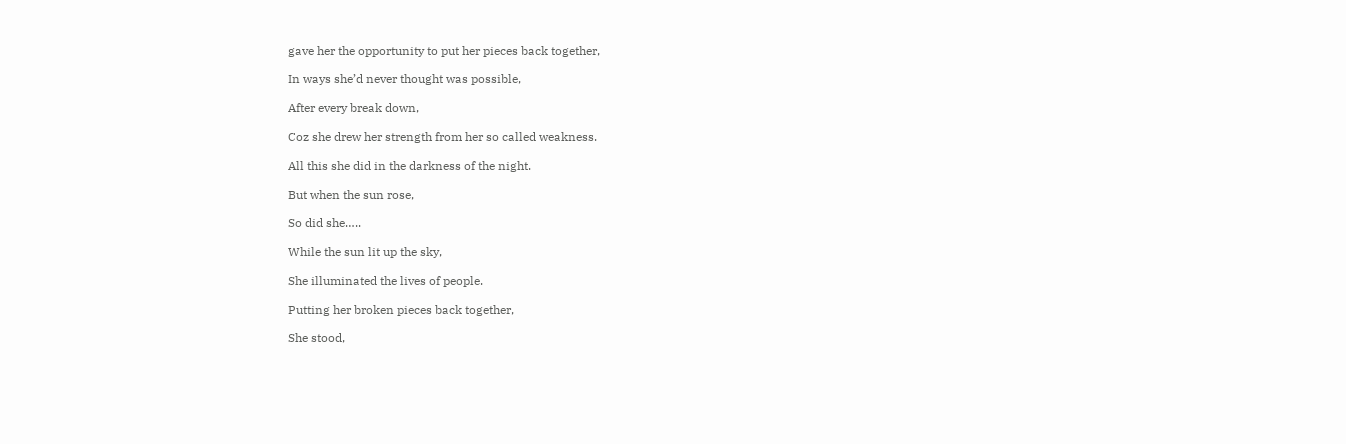gave her the opportunity to put her pieces back together,

In ways she’d never thought was possible,

After every break down,

Coz she drew her strength from her so called weakness.

All this she did in the darkness of the night.

But when the sun rose,

So did she…..

While the sun lit up the sky,

She illuminated the lives of people.

Putting her broken pieces back together,

She stood,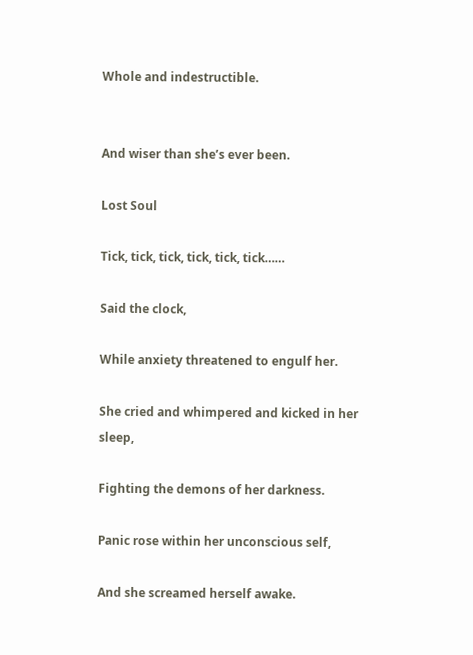Whole and indestructible.


And wiser than she’s ever been.

Lost Soul

Tick, tick, tick, tick, tick, tick……

Said the clock,

While anxiety threatened to engulf her.

She cried and whimpered and kicked in her sleep,

Fighting the demons of her darkness.

Panic rose within her unconscious self,

And she screamed herself awake.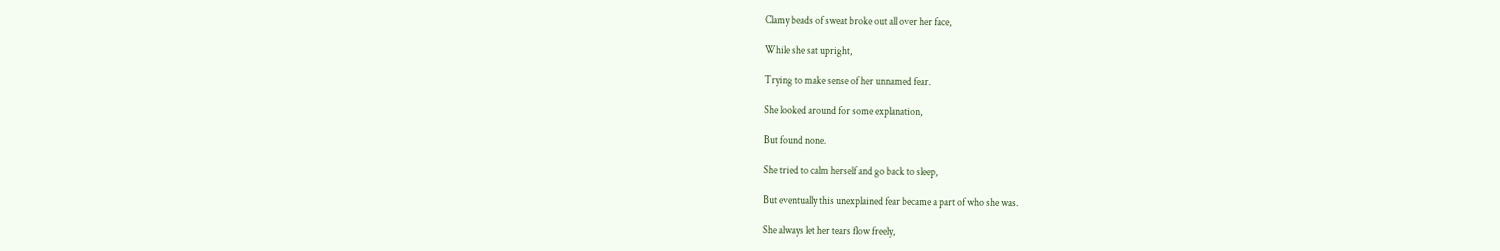Clamy beads of sweat broke out all over her face,

While she sat upright,

Trying to make sense of her unnamed fear.

She looked around for some explanation,

But found none.

She tried to calm herself and go back to sleep,

But eventually this unexplained fear became a part of who she was.

She always let her tears flow freely,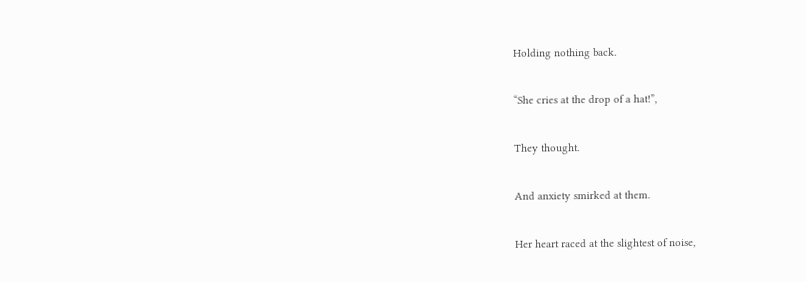Holding nothing back.

“She cries at the drop of a hat!”,

They thought.

And anxiety smirked at them.

Her heart raced at the slightest of noise,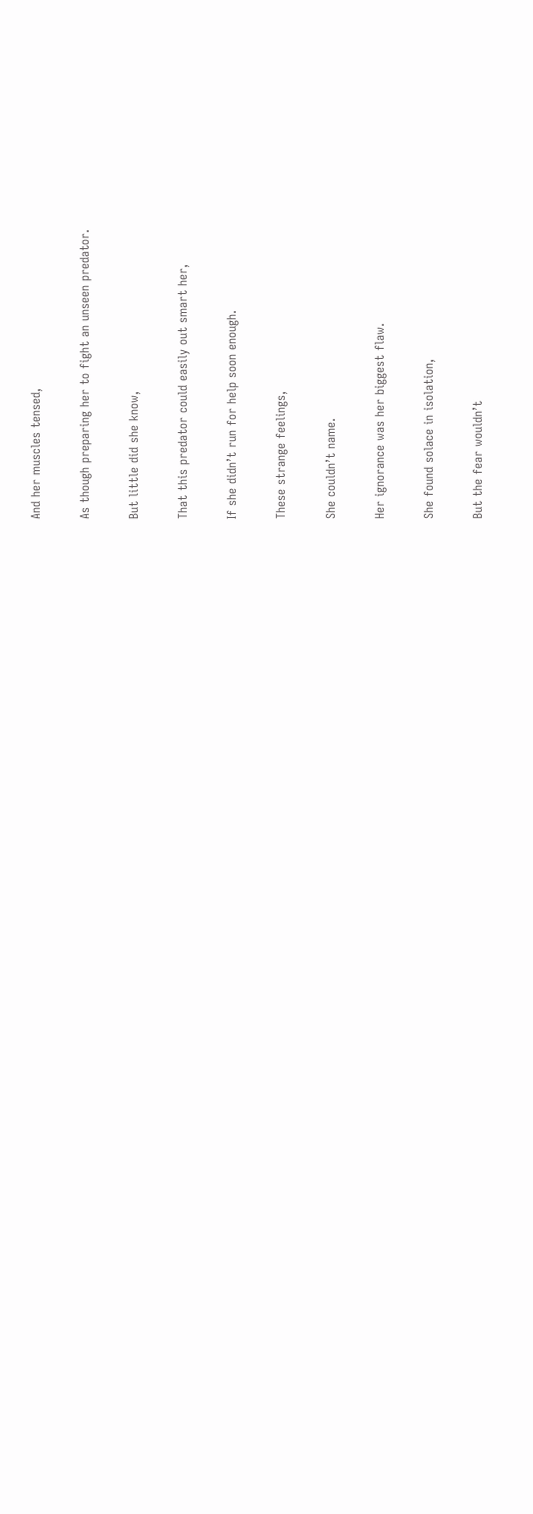And her muscles tensed,

As though preparing her to fight an unseen predator.

But little did she know,

That this predator could easily out smart her,

If she didn’t run for help soon enough.

These strange feelings,

She couldn’t name.

Her ignorance was her biggest flaw.

She found solace in isolation,

But the fear wouldn’t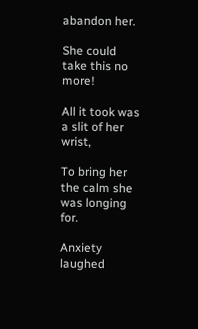abandon her.

She could take this no more!

All it took was a slit of her wrist,

To bring her the calm she was longing for.

Anxiety laughed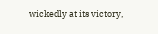wickedly at its victory,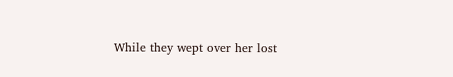While they wept over her lost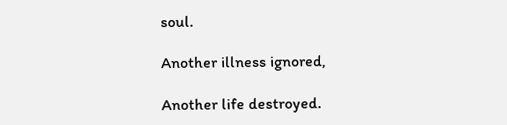soul.

Another illness ignored,

Another life destroyed.